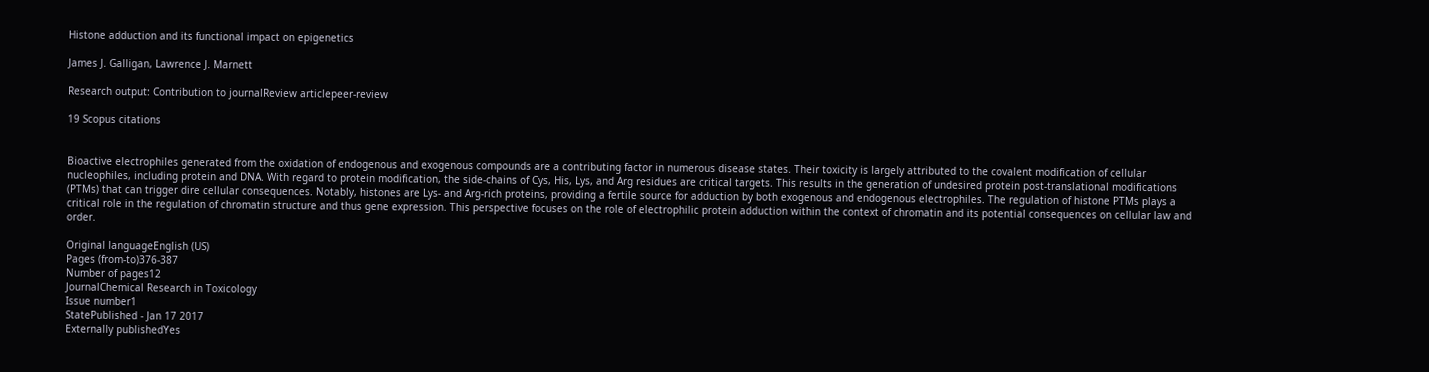Histone adduction and its functional impact on epigenetics

James J. Galligan, Lawrence J. Marnett

Research output: Contribution to journalReview articlepeer-review

19 Scopus citations


Bioactive electrophiles generated from the oxidation of endogenous and exogenous compounds are a contributing factor in numerous disease states. Their toxicity is largely attributed to the covalent modification of cellular nucleophiles, including protein and DNA. With regard to protein modification, the side-chains of Cys, His, Lys, and Arg residues are critical targets. This results in the generation of undesired protein post-translational modifications (PTMs) that can trigger dire cellular consequences. Notably, histones are Lys- and Arg-rich proteins, providing a fertile source for adduction by both exogenous and endogenous electrophiles. The regulation of histone PTMs plays a critical role in the regulation of chromatin structure and thus gene expression. This perspective focuses on the role of electrophilic protein adduction within the context of chromatin and its potential consequences on cellular law and order.

Original languageEnglish (US)
Pages (from-to)376-387
Number of pages12
JournalChemical Research in Toxicology
Issue number1
StatePublished - Jan 17 2017
Externally publishedYes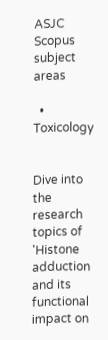ASJC Scopus subject areas

  • Toxicology


Dive into the research topics of 'Histone adduction and its functional impact on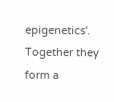epigenetics'. Together they form a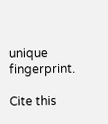unique fingerprint.

Cite this